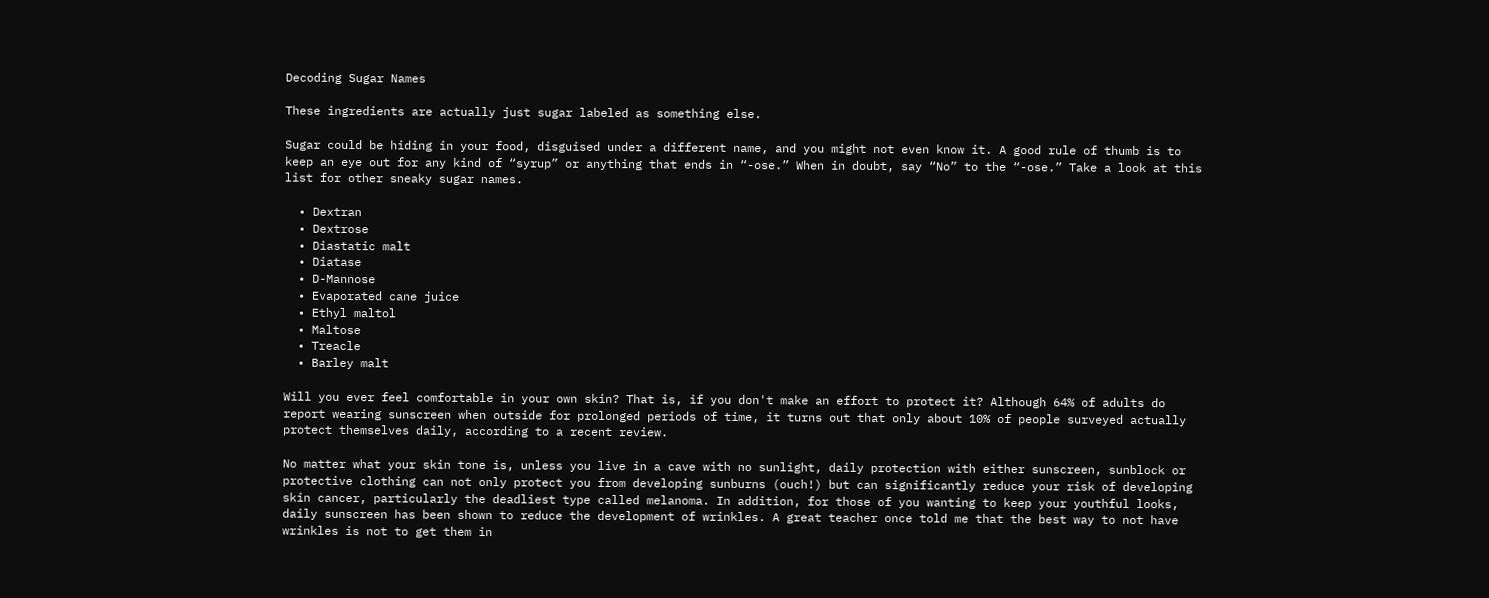Decoding Sugar Names

These ingredients are actually just sugar labeled as something else.

Sugar could be hiding in your food, disguised under a different name, and you might not even know it. A good rule of thumb is to keep an eye out for any kind of “syrup” or anything that ends in “-ose.” When in doubt, say “No” to the “-ose.” Take a look at this list for other sneaky sugar names.

  • Dextran
  • Dextrose
  • Diastatic malt
  • Diatase
  • D-Mannose
  • Evaporated cane juice
  • Ethyl maltol
  • Maltose
  • Treacle
  • Barley malt

Will you ever feel comfortable in your own skin? That is, if you don't make an effort to protect it? Although 64% of adults do report wearing sunscreen when outside for prolonged periods of time, it turns out that only about 10% of people surveyed actually protect themselves daily, according to a recent review.

No matter what your skin tone is, unless you live in a cave with no sunlight, daily protection with either sunscreen, sunblock or protective clothing can not only protect you from developing sunburns (ouch!) but can significantly reduce your risk of developing skin cancer, particularly the deadliest type called melanoma. In addition, for those of you wanting to keep your youthful looks, daily sunscreen has been shown to reduce the development of wrinkles. A great teacher once told me that the best way to not have wrinkles is not to get them in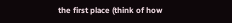the first place (think of how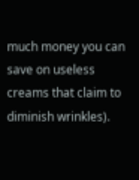much money you can save on useless creams that claim to diminish wrinkles).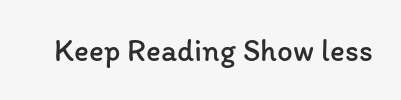Keep Reading Show less